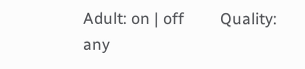Adult: on | off         Quality: any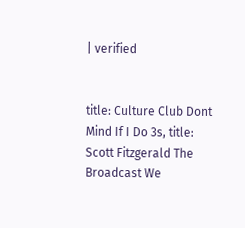| verified


title: Culture Club Dont Mind If I Do 3s, title: Scott Fitzgerald The Broadcast We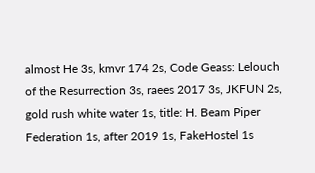almost He 3s, kmvr 174 2s, Code Geass: Lelouch of the Resurrection 3s, raees 2017 3s, JKFUN 2s, gold rush white water 1s, title: H. Beam Piper Federation 1s, after 2019 1s, FakeHostel 1s